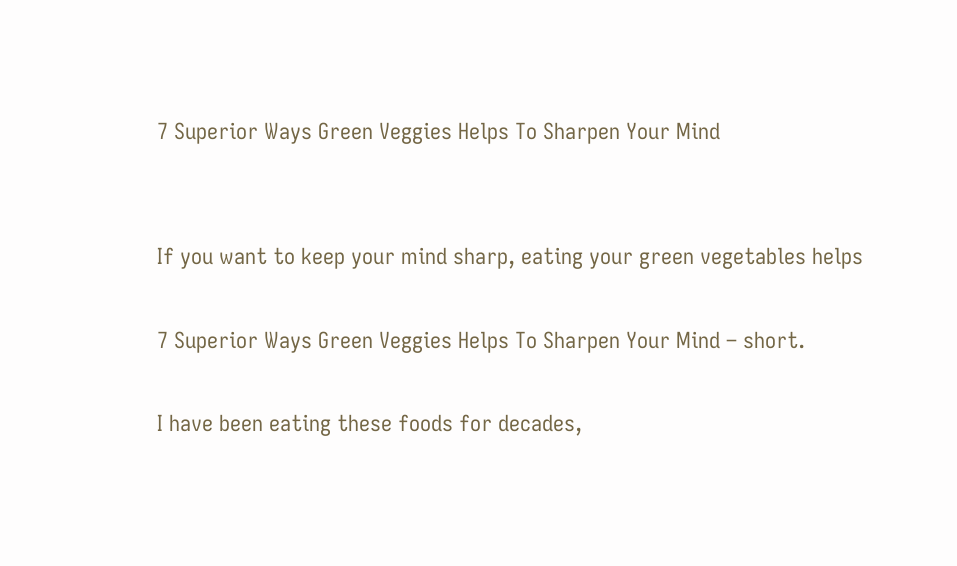7 Superior Ways Green Veggies Helps To Sharpen Your Mind


If you want to keep your mind sharp, eating your green vegetables helps

7 Superior Ways Green Veggies Helps To Sharpen Your Mind – short.

I have been eating these foods for decades,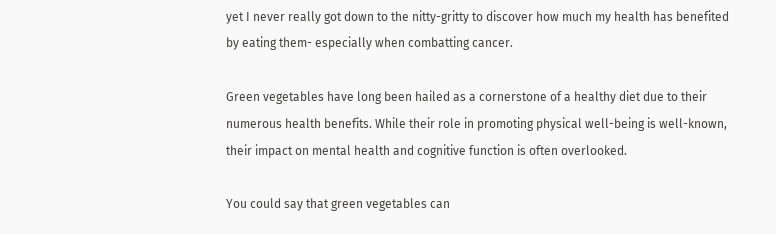yet I never really got down to the nitty-gritty to discover how much my health has benefited by eating them- especially when combatting cancer.

Green vegetables have long been hailed as a cornerstone of a healthy diet due to their numerous health benefits. While their role in promoting physical well-being is well-known, their impact on mental health and cognitive function is often overlooked.

You could say that green vegetables can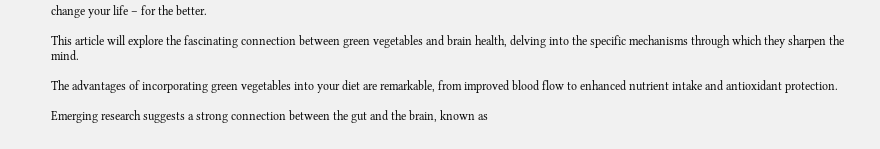change your life – for the better.

This article will explore the fascinating connection between green vegetables and brain health, delving into the specific mechanisms through which they sharpen the mind.

The advantages of incorporating green vegetables into your diet are remarkable, from improved blood flow to enhanced nutrient intake and antioxidant protection.

Emerging research suggests a strong connection between the gut and the brain, known as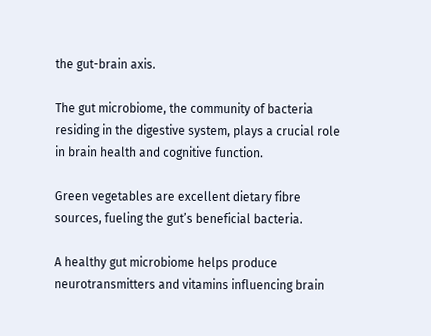the gut-brain axis.

The gut microbiome, the community of bacteria residing in the digestive system, plays a crucial role in brain health and cognitive function.

Green vegetables are excellent dietary fibre sources, fueling the gut’s beneficial bacteria.

A healthy gut microbiome helps produce neurotransmitters and vitamins influencing brain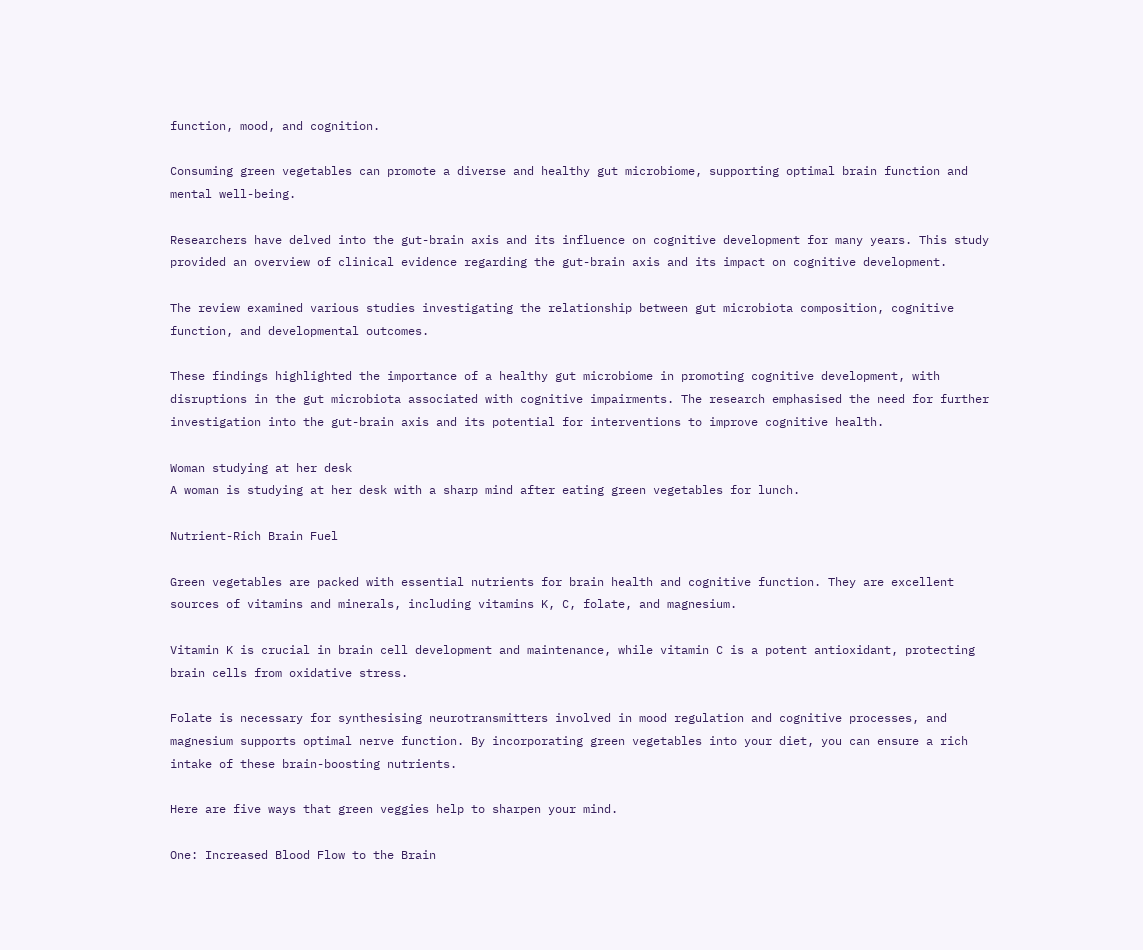function, mood, and cognition.

Consuming green vegetables can promote a diverse and healthy gut microbiome, supporting optimal brain function and mental well-being.

Researchers have delved into the gut-brain axis and its influence on cognitive development for many years. This study provided an overview of clinical evidence regarding the gut-brain axis and its impact on cognitive development.

The review examined various studies investigating the relationship between gut microbiota composition, cognitive function, and developmental outcomes.

These findings highlighted the importance of a healthy gut microbiome in promoting cognitive development, with disruptions in the gut microbiota associated with cognitive impairments. The research emphasised the need for further investigation into the gut-brain axis and its potential for interventions to improve cognitive health.

Woman studying at her desk
A woman is studying at her desk with a sharp mind after eating green vegetables for lunch.

Nutrient-Rich Brain Fuel

Green vegetables are packed with essential nutrients for brain health and cognitive function. They are excellent sources of vitamins and minerals, including vitamins K, C, folate, and magnesium.

Vitamin K is crucial in brain cell development and maintenance, while vitamin C is a potent antioxidant, protecting brain cells from oxidative stress.

Folate is necessary for synthesising neurotransmitters involved in mood regulation and cognitive processes, and magnesium supports optimal nerve function. By incorporating green vegetables into your diet, you can ensure a rich intake of these brain-boosting nutrients.

Here are five ways that green veggies help to sharpen your mind.

One: Increased Blood Flow to the Brain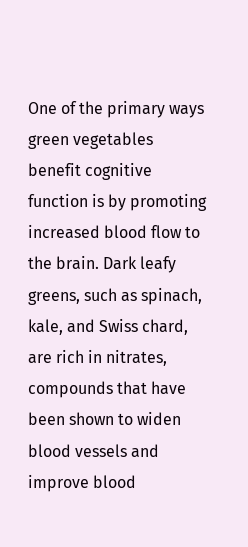One of the primary ways green vegetables benefit cognitive function is by promoting increased blood flow to the brain. Dark leafy greens, such as spinach, kale, and Swiss chard, are rich in nitrates, compounds that have been shown to widen blood vessels and improve blood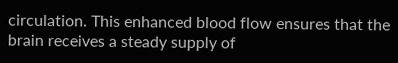circulation. This enhanced blood flow ensures that the brain receives a steady supply of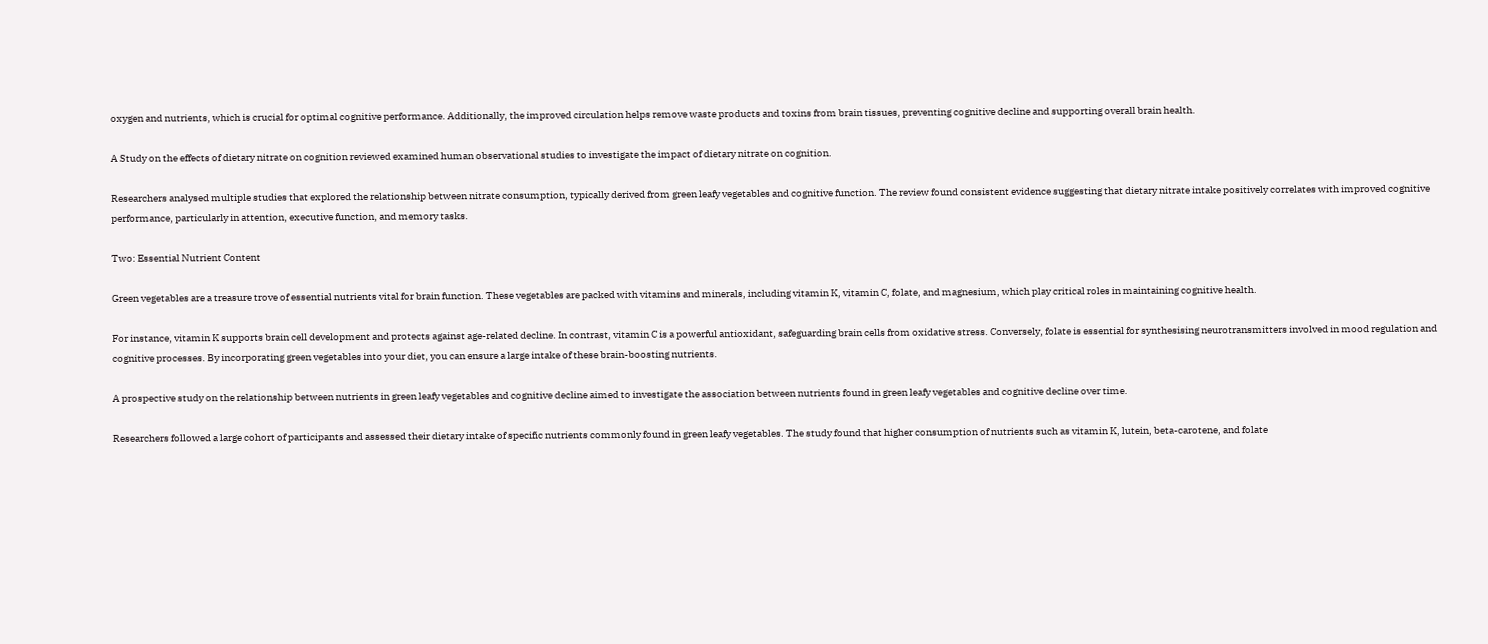oxygen and nutrients, which is crucial for optimal cognitive performance. Additionally, the improved circulation helps remove waste products and toxins from brain tissues, preventing cognitive decline and supporting overall brain health.

A Study on the effects of dietary nitrate on cognition reviewed examined human observational studies to investigate the impact of dietary nitrate on cognition.

Researchers analysed multiple studies that explored the relationship between nitrate consumption, typically derived from green leafy vegetables and cognitive function. The review found consistent evidence suggesting that dietary nitrate intake positively correlates with improved cognitive performance, particularly in attention, executive function, and memory tasks.

Two: Essential Nutrient Content

Green vegetables are a treasure trove of essential nutrients vital for brain function. These vegetables are packed with vitamins and minerals, including vitamin K, vitamin C, folate, and magnesium, which play critical roles in maintaining cognitive health.

For instance, vitamin K supports brain cell development and protects against age-related decline. In contrast, vitamin C is a powerful antioxidant, safeguarding brain cells from oxidative stress. Conversely, folate is essential for synthesising neurotransmitters involved in mood regulation and cognitive processes. By incorporating green vegetables into your diet, you can ensure a large intake of these brain-boosting nutrients.

A prospective study on the relationship between nutrients in green leafy vegetables and cognitive decline aimed to investigate the association between nutrients found in green leafy vegetables and cognitive decline over time.

Researchers followed a large cohort of participants and assessed their dietary intake of specific nutrients commonly found in green leafy vegetables. The study found that higher consumption of nutrients such as vitamin K, lutein, beta-carotene, and folate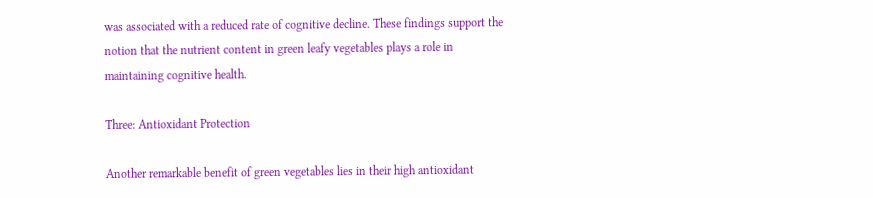was associated with a reduced rate of cognitive decline. These findings support the notion that the nutrient content in green leafy vegetables plays a role in maintaining cognitive health.

Three: Antioxidant Protection

Another remarkable benefit of green vegetables lies in their high antioxidant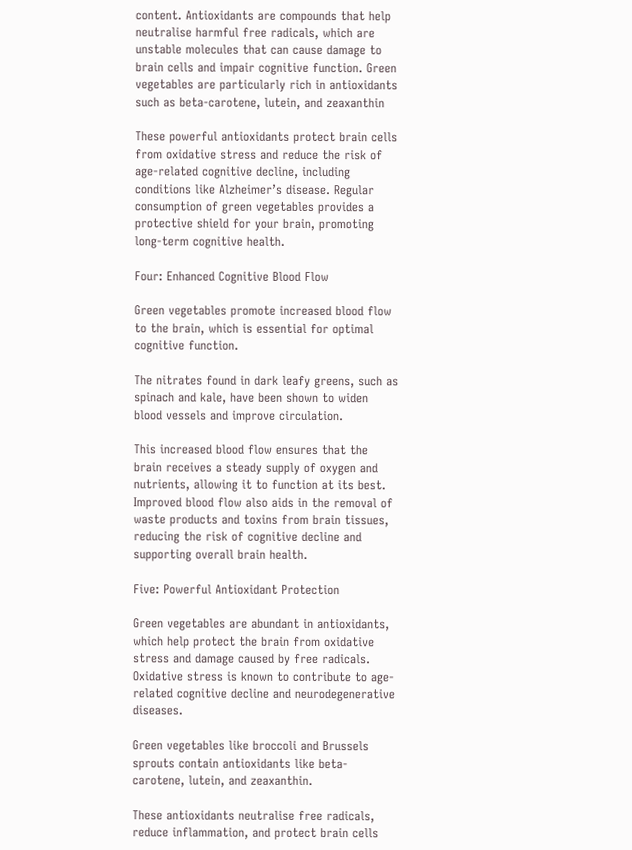content. Antioxidants are compounds that help neutralise harmful free radicals, which are unstable molecules that can cause damage to brain cells and impair cognitive function. Green vegetables are particularly rich in antioxidants such as beta-carotene, lutein, and zeaxanthin

These powerful antioxidants protect brain cells from oxidative stress and reduce the risk of age-related cognitive decline, including conditions like Alzheimer’s disease. Regular consumption of green vegetables provides a protective shield for your brain, promoting long-term cognitive health.

Four: Enhanced Cognitive Blood Flow

Green vegetables promote increased blood flow to the brain, which is essential for optimal cognitive function.

The nitrates found in dark leafy greens, such as spinach and kale, have been shown to widen blood vessels and improve circulation.

This increased blood flow ensures that the brain receives a steady supply of oxygen and nutrients, allowing it to function at its best. Improved blood flow also aids in the removal of waste products and toxins from brain tissues, reducing the risk of cognitive decline and supporting overall brain health.

Five: Powerful Antioxidant Protection

Green vegetables are abundant in antioxidants, which help protect the brain from oxidative stress and damage caused by free radicals. Oxidative stress is known to contribute to age-related cognitive decline and neurodegenerative diseases.

Green vegetables like broccoli and Brussels sprouts contain antioxidants like beta-carotene, lutein, and zeaxanthin.

These antioxidants neutralise free radicals, reduce inflammation, and protect brain cells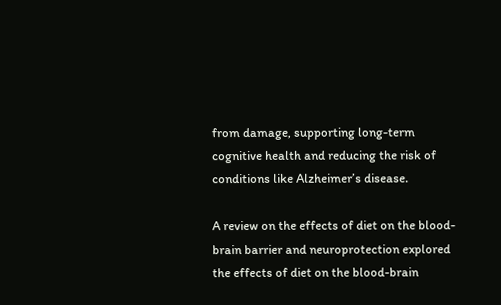from damage, supporting long-term cognitive health and reducing the risk of conditions like Alzheimer’s disease.

A review on the effects of diet on the blood-brain barrier and neuroprotection explored the effects of diet on the blood-brain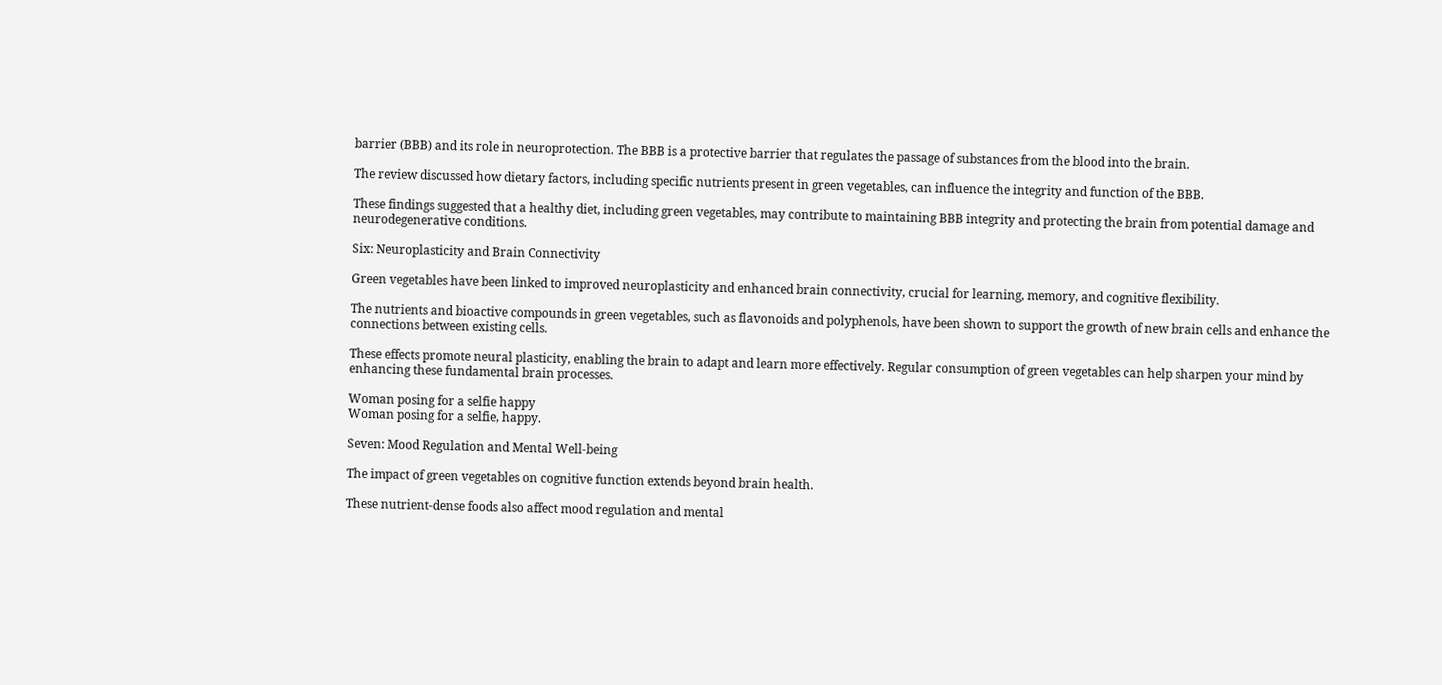barrier (BBB) and its role in neuroprotection. The BBB is a protective barrier that regulates the passage of substances from the blood into the brain.

The review discussed how dietary factors, including specific nutrients present in green vegetables, can influence the integrity and function of the BBB.

These findings suggested that a healthy diet, including green vegetables, may contribute to maintaining BBB integrity and protecting the brain from potential damage and neurodegenerative conditions.

Six: Neuroplasticity and Brain Connectivity

Green vegetables have been linked to improved neuroplasticity and enhanced brain connectivity, crucial for learning, memory, and cognitive flexibility.

The nutrients and bioactive compounds in green vegetables, such as flavonoids and polyphenols, have been shown to support the growth of new brain cells and enhance the connections between existing cells.

These effects promote neural plasticity, enabling the brain to adapt and learn more effectively. Regular consumption of green vegetables can help sharpen your mind by enhancing these fundamental brain processes.

Woman posing for a selfie happy
Woman posing for a selfie, happy.

Seven: Mood Regulation and Mental Well-being

The impact of green vegetables on cognitive function extends beyond brain health.

These nutrient-dense foods also affect mood regulation and mental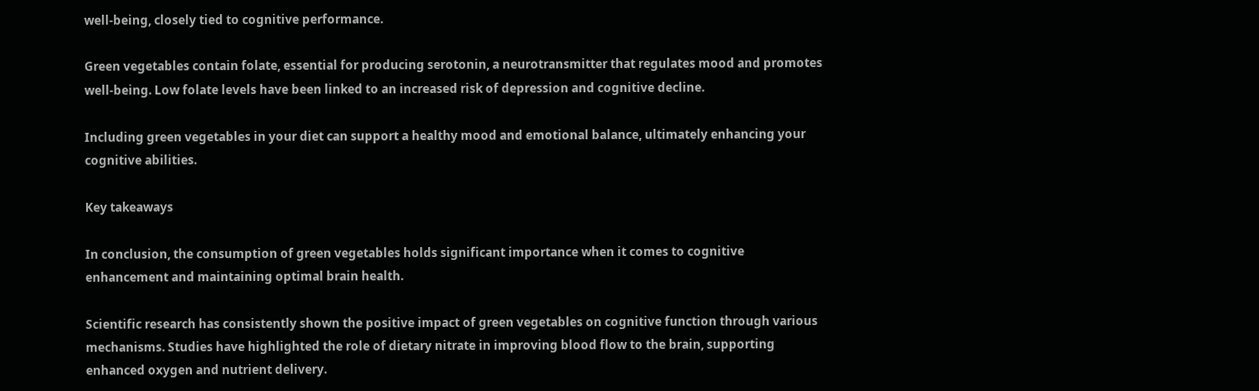well-being, closely tied to cognitive performance.

Green vegetables contain folate, essential for producing serotonin, a neurotransmitter that regulates mood and promotes well-being. Low folate levels have been linked to an increased risk of depression and cognitive decline.

Including green vegetables in your diet can support a healthy mood and emotional balance, ultimately enhancing your cognitive abilities.

Key takeaways

In conclusion, the consumption of green vegetables holds significant importance when it comes to cognitive enhancement and maintaining optimal brain health.

Scientific research has consistently shown the positive impact of green vegetables on cognitive function through various mechanisms. Studies have highlighted the role of dietary nitrate in improving blood flow to the brain, supporting enhanced oxygen and nutrient delivery.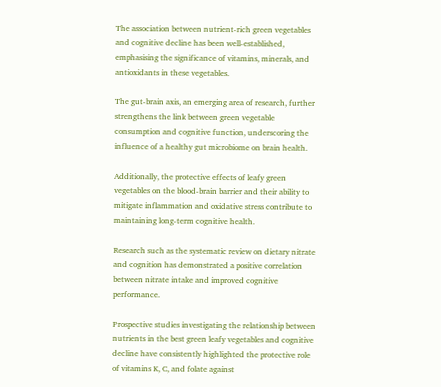The association between nutrient-rich green vegetables and cognitive decline has been well-established, emphasising the significance of vitamins, minerals, and antioxidants in these vegetables.

The gut-brain axis, an emerging area of research, further strengthens the link between green vegetable consumption and cognitive function, underscoring the influence of a healthy gut microbiome on brain health.

Additionally, the protective effects of leafy green vegetables on the blood-brain barrier and their ability to mitigate inflammation and oxidative stress contribute to maintaining long-term cognitive health.

Research such as the systematic review on dietary nitrate and cognition has demonstrated a positive correlation between nitrate intake and improved cognitive performance.

Prospective studies investigating the relationship between nutrients in the best green leafy vegetables and cognitive decline have consistently highlighted the protective role of vitamins K, C, and folate against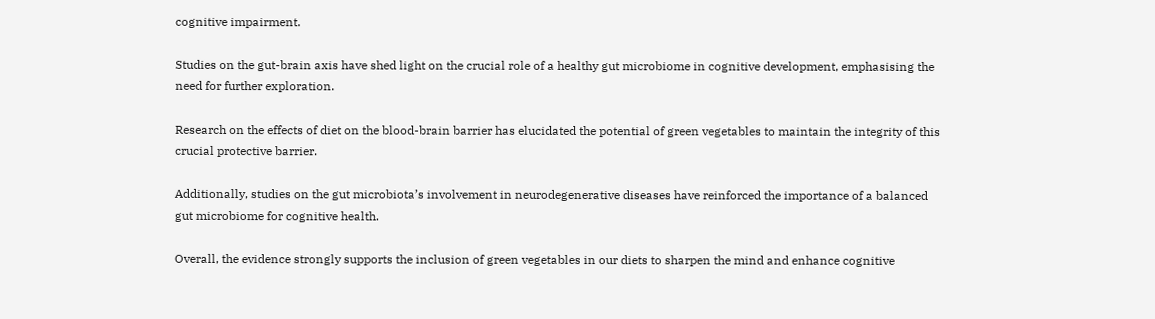cognitive impairment.

Studies on the gut-brain axis have shed light on the crucial role of a healthy gut microbiome in cognitive development, emphasising the need for further exploration.

Research on the effects of diet on the blood-brain barrier has elucidated the potential of green vegetables to maintain the integrity of this crucial protective barrier.

Additionally, studies on the gut microbiota’s involvement in neurodegenerative diseases have reinforced the importance of a balanced gut microbiome for cognitive health.

Overall, the evidence strongly supports the inclusion of green vegetables in our diets to sharpen the mind and enhance cognitive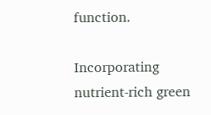function.

Incorporating nutrient-rich green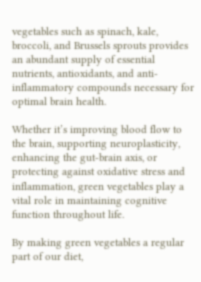vegetables such as spinach, kale, broccoli, and Brussels sprouts provides an abundant supply of essential nutrients, antioxidants, and anti-inflammatory compounds necessary for optimal brain health.

Whether it’s improving blood flow to the brain, supporting neuroplasticity, enhancing the gut-brain axis, or protecting against oxidative stress and inflammation, green vegetables play a vital role in maintaining cognitive function throughout life.

By making green vegetables a regular part of our diet,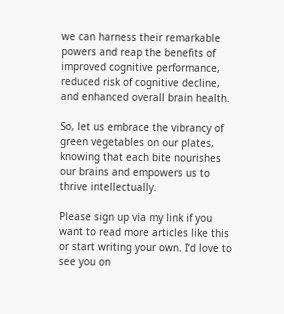we can harness their remarkable powers and reap the benefits of improved cognitive performance, reduced risk of cognitive decline, and enhanced overall brain health.

So, let us embrace the vibrancy of green vegetables on our plates, knowing that each bite nourishes our brains and empowers us to thrive intellectually.

Please sign up via my link if you want to read more articles like this or start writing your own. I’d love to see you on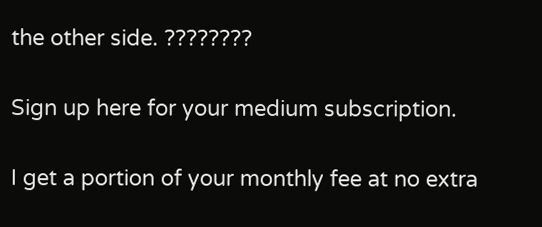the other side. ????????

Sign up here for your medium subscription.

I get a portion of your monthly fee at no extra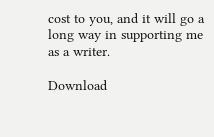cost to you, and it will go a long way in supporting me as a writer.

Download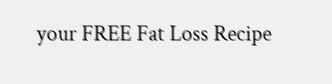your FREE Fat Loss Recipe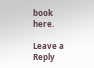book here.

Leave a Reply